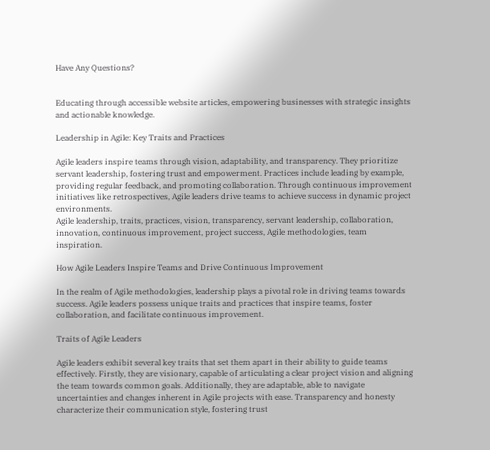Have Any Questions?


Educating through accessible website articles, empowering businesses with strategic insights and actionable knowledge.

Leadership in Agile: Key Traits and Practices

Agile leaders inspire teams through vision, adaptability, and transparency. They prioritize servant leadership, fostering trust and empowerment. Practices include leading by example, providing regular feedback, and promoting collaboration. Through continuous improvement initiatives like retrospectives, Agile leaders drive teams to achieve success in dynamic project environments.
Agile leadership, traits, practices, vision, transparency, servant leadership, collaboration, innovation, continuous improvement, project success, Agile methodologies, team inspiration.

How Agile Leaders Inspire Teams and Drive Continuous Improvement

In the realm of Agile methodologies, leadership plays a pivotal role in driving teams towards success. Agile leaders possess unique traits and practices that inspire teams, foster collaboration, and facilitate continuous improvement.

Traits of Agile Leaders

Agile leaders exhibit several key traits that set them apart in their ability to guide teams effectively. Firstly, they are visionary, capable of articulating a clear project vision and aligning the team towards common goals. Additionally, they are adaptable, able to navigate uncertainties and changes inherent in Agile projects with ease. Transparency and honesty characterize their communication style, fostering trust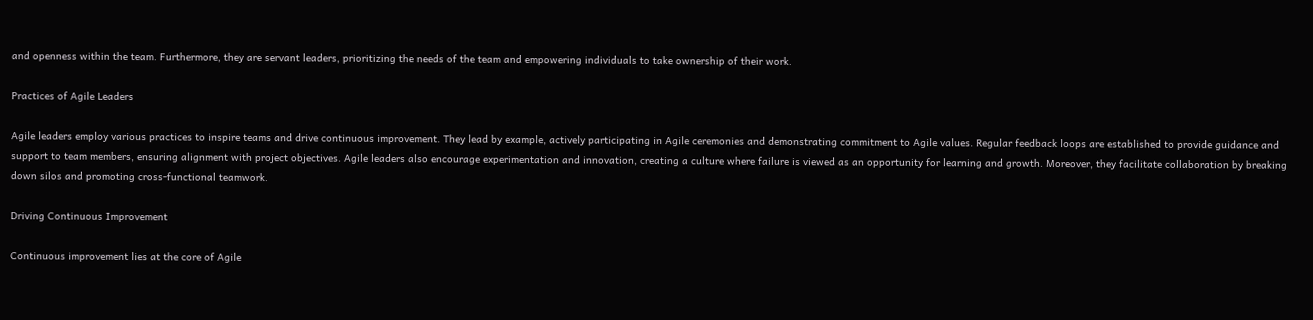and openness within the team. Furthermore, they are servant leaders, prioritizing the needs of the team and empowering individuals to take ownership of their work.

Practices of Agile Leaders

Agile leaders employ various practices to inspire teams and drive continuous improvement. They lead by example, actively participating in Agile ceremonies and demonstrating commitment to Agile values. Regular feedback loops are established to provide guidance and support to team members, ensuring alignment with project objectives. Agile leaders also encourage experimentation and innovation, creating a culture where failure is viewed as an opportunity for learning and growth. Moreover, they facilitate collaboration by breaking down silos and promoting cross-functional teamwork.

Driving Continuous Improvement

Continuous improvement lies at the core of Agile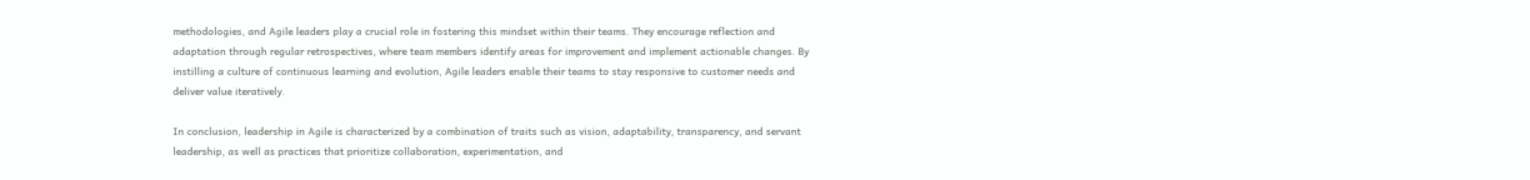methodologies, and Agile leaders play a crucial role in fostering this mindset within their teams. They encourage reflection and adaptation through regular retrospectives, where team members identify areas for improvement and implement actionable changes. By instilling a culture of continuous learning and evolution, Agile leaders enable their teams to stay responsive to customer needs and deliver value iteratively.

In conclusion, leadership in Agile is characterized by a combination of traits such as vision, adaptability, transparency, and servant leadership, as well as practices that prioritize collaboration, experimentation, and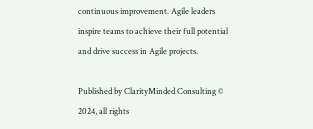continuous improvement. Agile leaders inspire teams to achieve their full potential and drive success in Agile projects.

Published by ClarityMinded Consulting © 2024, all rights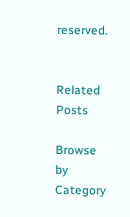reserved.


Related Posts

Browse by Category